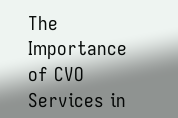The Importance of CVO Services in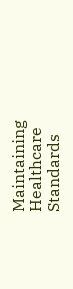Maintaining Healthcare Standards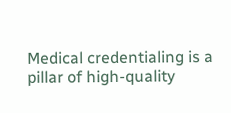Medical credentialing is a pillar of high-quality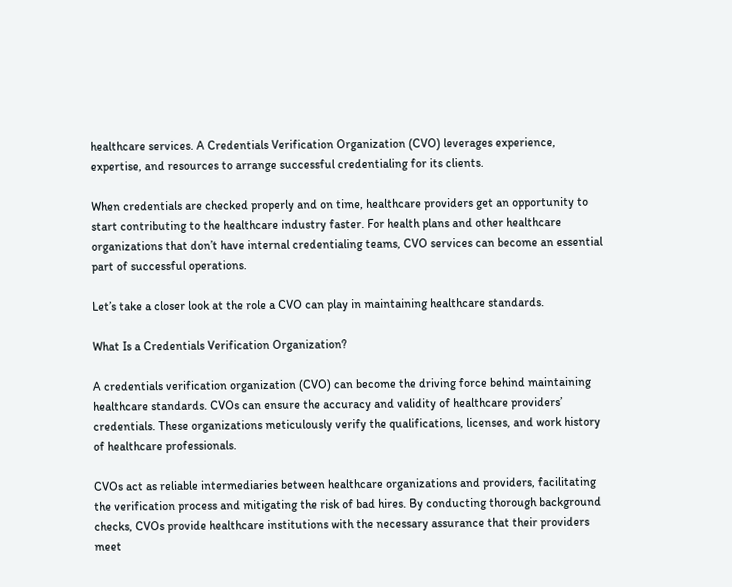healthcare services. A Credentials Verification Organization (CVO) leverages experience, expertise, and resources to arrange successful credentialing for its clients.

When credentials are checked properly and on time, healthcare providers get an opportunity to start contributing to the healthcare industry faster. For health plans and other healthcare organizations that don’t have internal credentialing teams, CVO services can become an essential part of successful operations.

Let’s take a closer look at the role a CVO can play in maintaining healthcare standards.

What Is a Credentials Verification Organization?

A credentials verification organization (CVO) can become the driving force behind maintaining healthcare standards. CVOs can ensure the accuracy and validity of healthcare providers’ credentials. These organizations meticulously verify the qualifications, licenses, and work history of healthcare professionals.

CVOs act as reliable intermediaries between healthcare organizations and providers, facilitating the verification process and mitigating the risk of bad hires. By conducting thorough background checks, CVOs provide healthcare institutions with the necessary assurance that their providers meet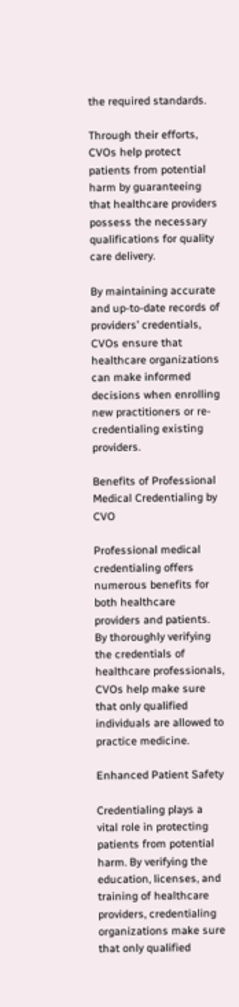the required standards.

Through their efforts, CVOs help protect patients from potential harm by guaranteeing that healthcare providers possess the necessary qualifications for quality care delivery.

By maintaining accurate and up-to-date records of providers’ credentials, CVOs ensure that healthcare organizations can make informed decisions when enrolling new practitioners or re-credentialing existing providers.

Benefits of Professional Medical Credentialing by CVO

Professional medical credentialing offers numerous benefits for both healthcare providers and patients. By thoroughly verifying the credentials of healthcare professionals, CVOs help make sure that only qualified individuals are allowed to practice medicine.

Enhanced Patient Safety

Credentialing plays a vital role in protecting patients from potential harm. By verifying the education, licenses, and training of healthcare providers, credentialing organizations make sure that only qualified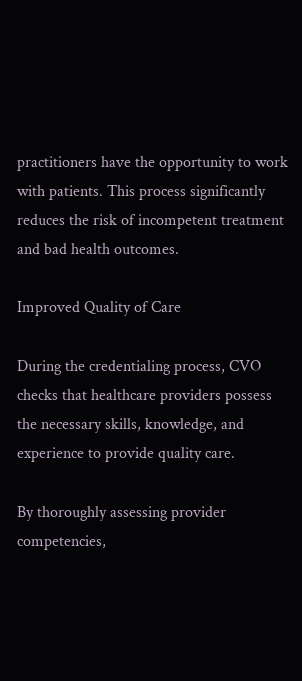practitioners have the opportunity to work with patients. This process significantly reduces the risk of incompetent treatment and bad health outcomes.

Improved Quality of Care

During the credentialing process, CVO checks that healthcare providers possess the necessary skills, knowledge, and experience to provide quality care.

By thoroughly assessing provider competencies,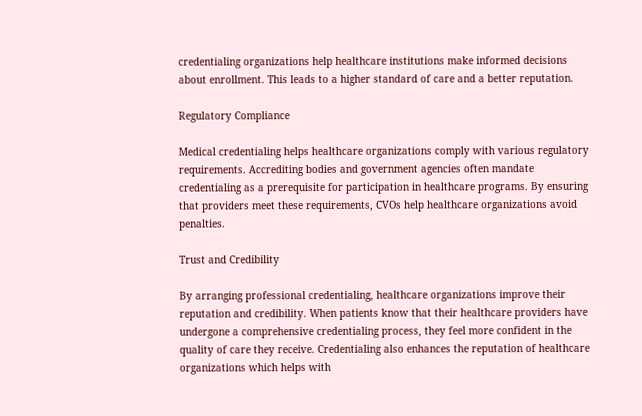credentialing organizations help healthcare institutions make informed decisions about enrollment. This leads to a higher standard of care and a better reputation.

Regulatory Compliance

Medical credentialing helps healthcare organizations comply with various regulatory requirements. Accrediting bodies and government agencies often mandate credentialing as a prerequisite for participation in healthcare programs. By ensuring that providers meet these requirements, CVOs help healthcare organizations avoid penalties.

Trust and Credibility

By arranging professional credentialing, healthcare organizations improve their reputation and credibility. When patients know that their healthcare providers have undergone a comprehensive credentialing process, they feel more confident in the quality of care they receive. Credentialing also enhances the reputation of healthcare organizations which helps with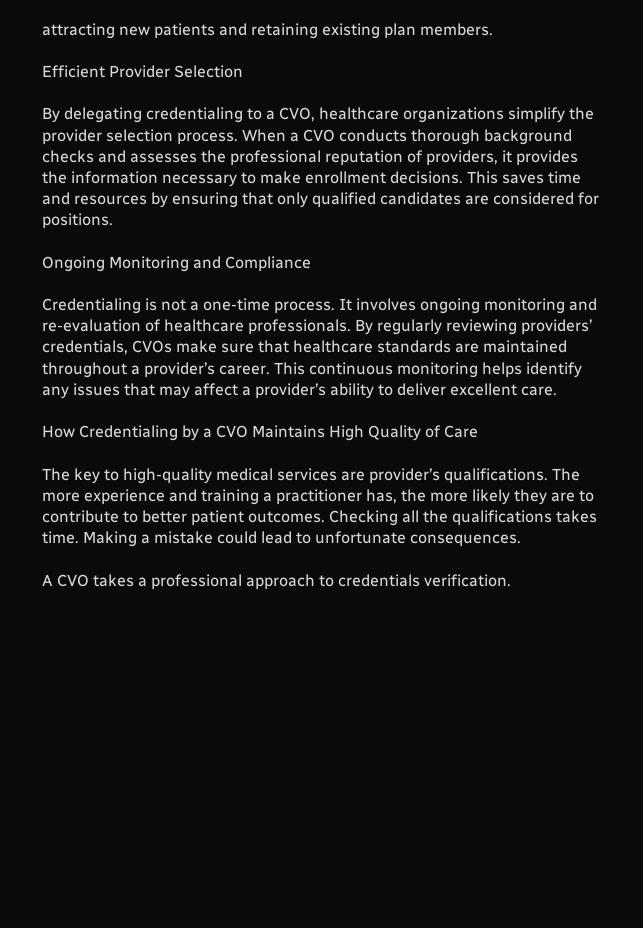attracting new patients and retaining existing plan members.

Efficient Provider Selection

By delegating credentialing to a CVO, healthcare organizations simplify the provider selection process. When a CVO conducts thorough background checks and assesses the professional reputation of providers, it provides the information necessary to make enrollment decisions. This saves time and resources by ensuring that only qualified candidates are considered for positions.

Ongoing Monitoring and Compliance

Credentialing is not a one-time process. It involves ongoing monitoring and re-evaluation of healthcare professionals. By regularly reviewing providers’ credentials, CVOs make sure that healthcare standards are maintained throughout a provider’s career. This continuous monitoring helps identify any issues that may affect a provider’s ability to deliver excellent care.

How Credentialing by a CVO Maintains High Quality of Care

The key to high-quality medical services are provider’s qualifications. The more experience and training a practitioner has, the more likely they are to contribute to better patient outcomes. Checking all the qualifications takes time. Making a mistake could lead to unfortunate consequences.

A CVO takes a professional approach to credentials verification.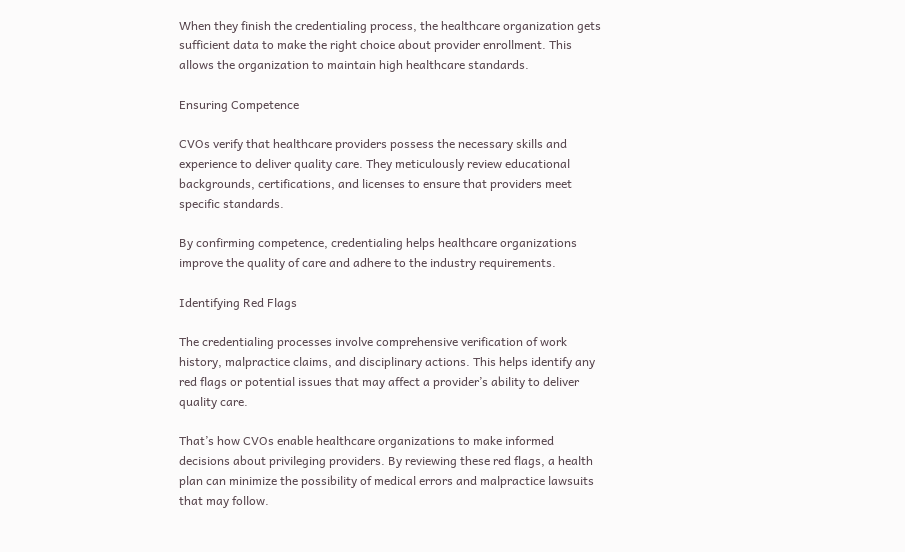When they finish the credentialing process, the healthcare organization gets sufficient data to make the right choice about provider enrollment. This allows the organization to maintain high healthcare standards.

Ensuring Competence

CVOs verify that healthcare providers possess the necessary skills and experience to deliver quality care. They meticulously review educational backgrounds, certifications, and licenses to ensure that providers meet specific standards.

By confirming competence, credentialing helps healthcare organizations improve the quality of care and adhere to the industry requirements.

Identifying Red Flags

The credentialing processes involve comprehensive verification of work history, malpractice claims, and disciplinary actions. This helps identify any red flags or potential issues that may affect a provider’s ability to deliver quality care.

That’s how CVOs enable healthcare organizations to make informed decisions about privileging providers. By reviewing these red flags, a health plan can minimize the possibility of medical errors and malpractice lawsuits that may follow.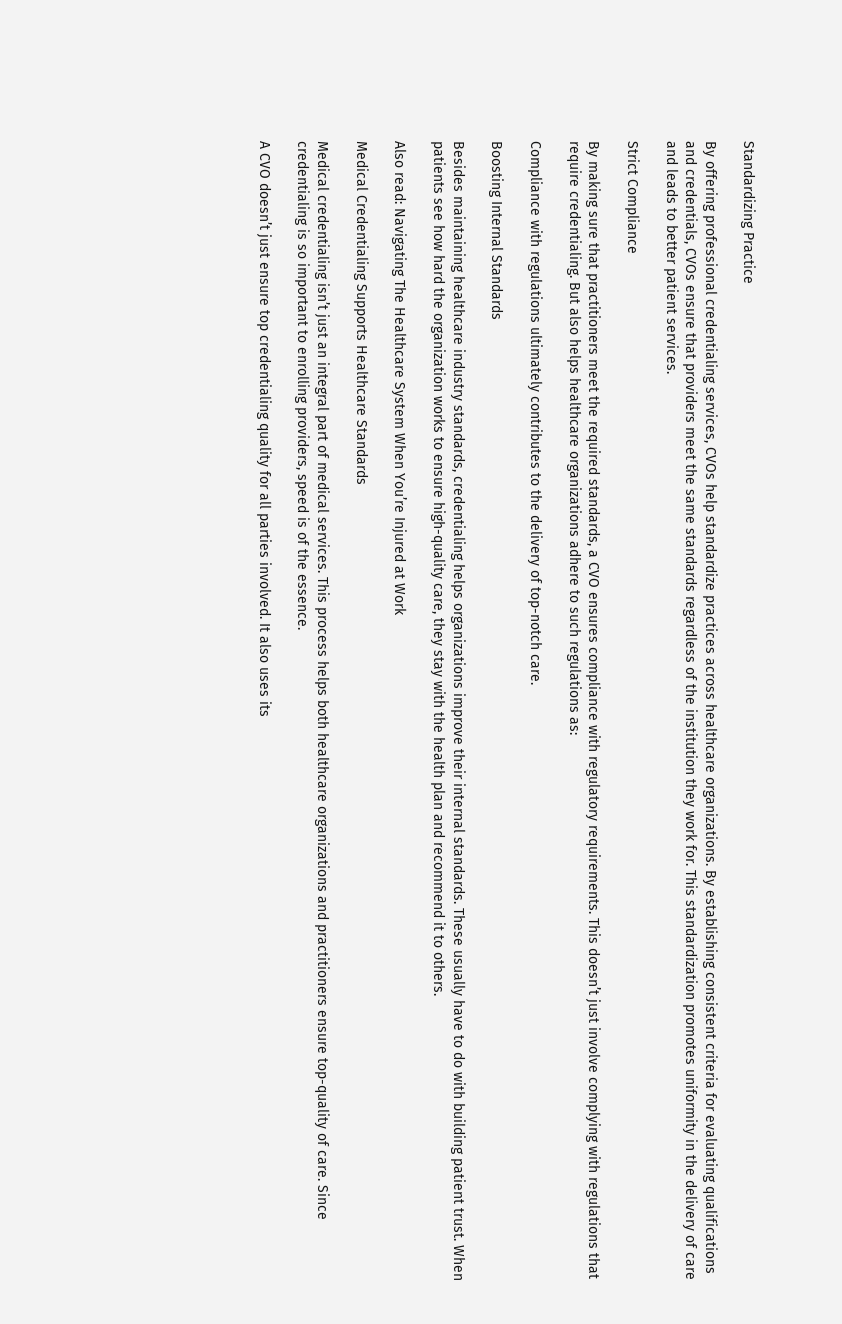Standardizing Practice

By offering professional credentialing services, CVOs help standardize practices across healthcare organizations. By establishing consistent criteria for evaluating qualifications and credentials, CVOs ensure that providers meet the same standards regardless of the institution they work for. This standardization promotes uniformity in the delivery of care and leads to better patient services.

Strict Compliance

By making sure that practitioners meet the required standards, a CVO ensures compliance with regulatory requirements. This doesn’t just involve complying with regulations that require credentialing. But also helps healthcare organizations adhere to such regulations as:

Compliance with regulations ultimately contributes to the delivery of top-notch care.

Boosting Internal Standards

Besides maintaining healthcare industry standards, credentialing helps organizations improve their internal standards. These usually have to do with building patient trust. When patients see how hard the organization works to ensure high-quality care, they stay with the health plan and recommend it to others.

Also read: Navigating The Healthcare System When You’re Injured at Work

Medical Credentialing Supports Healthcare Standards

Medical credentialing isn’t just an integral part of medical services. This process helps both healthcare organizations and practitioners ensure top-quality of care. Since credentialing is so important to enrolling providers, speed is of the essence.

A CVO doesn’t just ensure top credentialing quality for all parties involved. It also uses its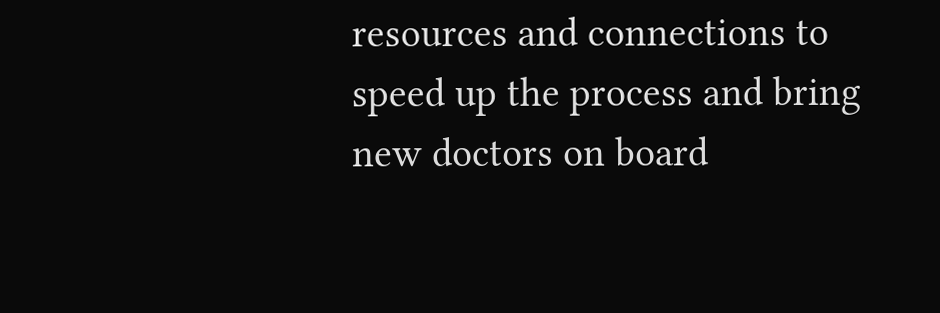resources and connections to speed up the process and bring new doctors on board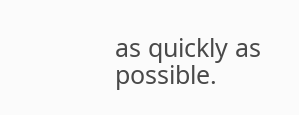as quickly as possible.